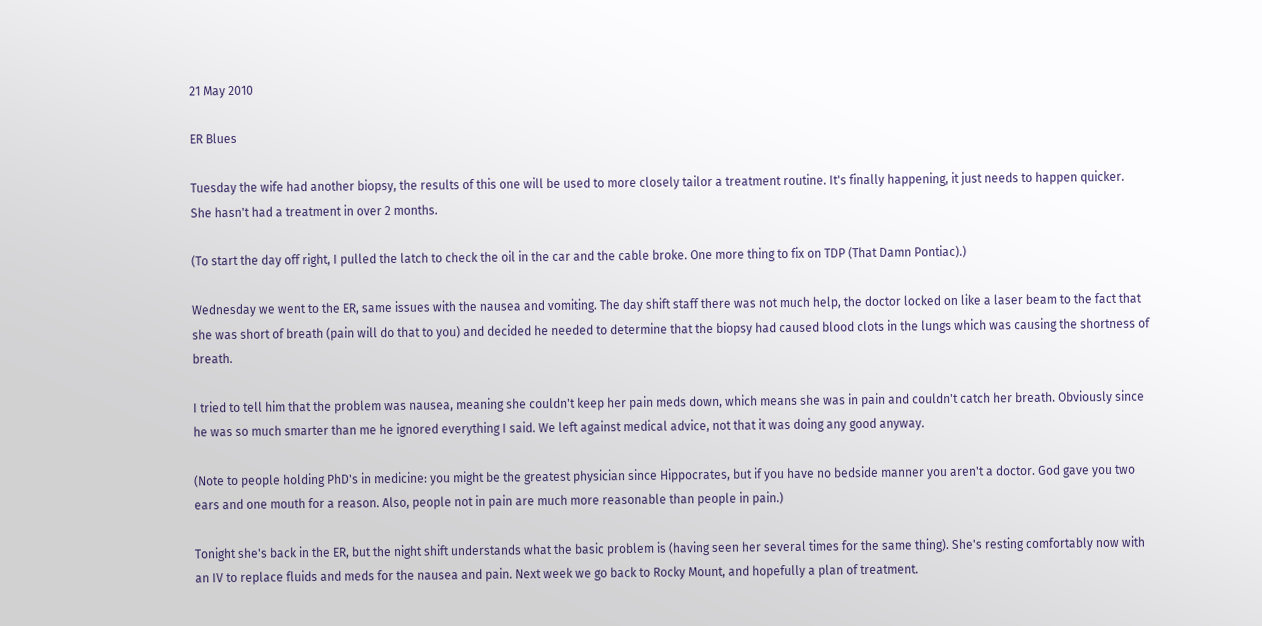21 May 2010

ER Blues

Tuesday the wife had another biopsy, the results of this one will be used to more closely tailor a treatment routine. It's finally happening, it just needs to happen quicker. She hasn't had a treatment in over 2 months.

(To start the day off right, I pulled the latch to check the oil in the car and the cable broke. One more thing to fix on TDP (That Damn Pontiac).)

Wednesday we went to the ER, same issues with the nausea and vomiting. The day shift staff there was not much help, the doctor locked on like a laser beam to the fact that she was short of breath (pain will do that to you) and decided he needed to determine that the biopsy had caused blood clots in the lungs which was causing the shortness of breath.

I tried to tell him that the problem was nausea, meaning she couldn't keep her pain meds down, which means she was in pain and couldn't catch her breath. Obviously since he was so much smarter than me he ignored everything I said. We left against medical advice, not that it was doing any good anyway.

(Note to people holding PhD's in medicine: you might be the greatest physician since Hippocrates, but if you have no bedside manner you aren't a doctor. God gave you two ears and one mouth for a reason. Also, people not in pain are much more reasonable than people in pain.)

Tonight she's back in the ER, but the night shift understands what the basic problem is (having seen her several times for the same thing). She's resting comfortably now with an IV to replace fluids and meds for the nausea and pain. Next week we go back to Rocky Mount, and hopefully a plan of treatment.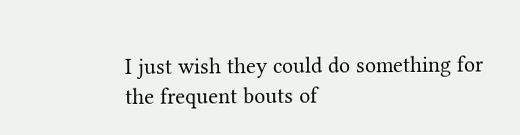I just wish they could do something for the frequent bouts of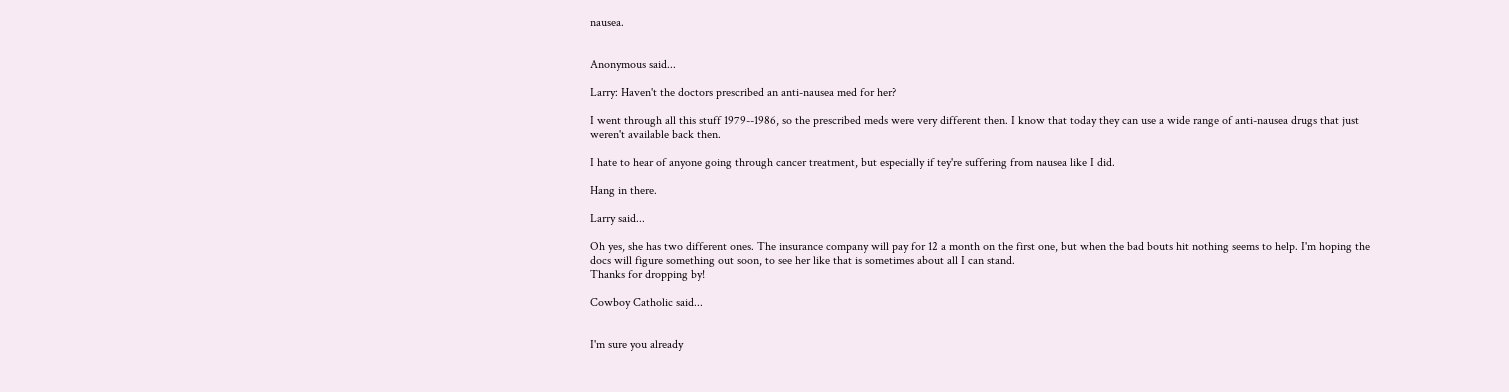nausea.


Anonymous said...

Larry: Haven't the doctors prescribed an anti-nausea med for her?

I went through all this stuff 1979--1986, so the prescribed meds were very different then. I know that today they can use a wide range of anti-nausea drugs that just weren't available back then.

I hate to hear of anyone going through cancer treatment, but especially if tey're suffering from nausea like I did.

Hang in there.

Larry said...

Oh yes, she has two different ones. The insurance company will pay for 12 a month on the first one, but when the bad bouts hit nothing seems to help. I'm hoping the docs will figure something out soon, to see her like that is sometimes about all I can stand.
Thanks for dropping by!

Cowboy Catholic said...


I'm sure you already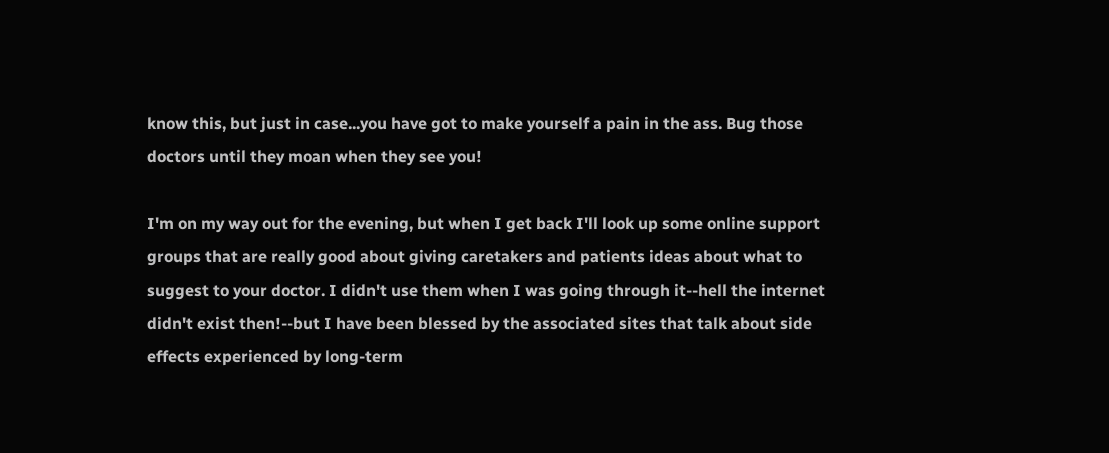know this, but just in case...you have got to make yourself a pain in the ass. Bug those doctors until they moan when they see you!

I'm on my way out for the evening, but when I get back I'll look up some online support groups that are really good about giving caretakers and patients ideas about what to suggest to your doctor. I didn't use them when I was going through it--hell the internet didn't exist then!--but I have been blessed by the associated sites that talk about side effects experienced by long-term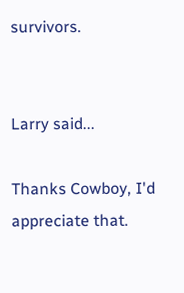survivors.


Larry said...

Thanks Cowboy, I'd appreciate that.